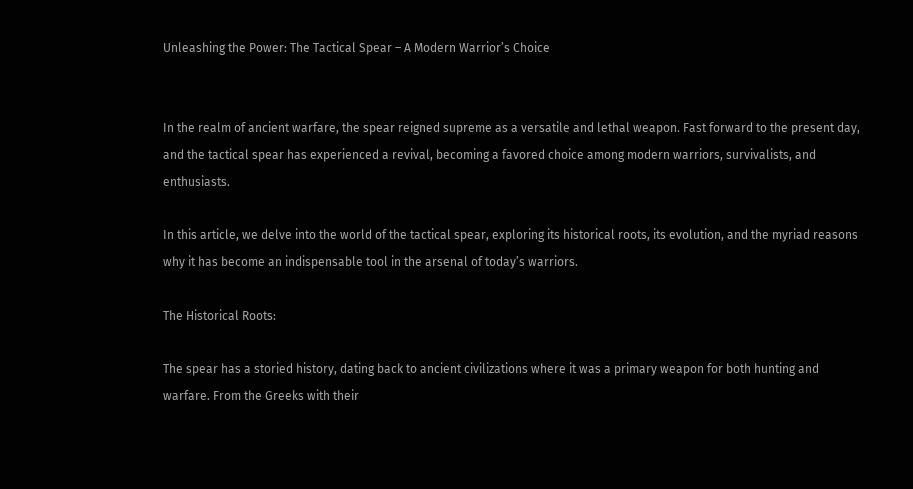Unleashing the Power: The Tactical Spear – A Modern Warrior’s Choice


In the realm of ancient warfare, the spear reigned supreme as a versatile and lethal weapon. Fast forward to the present day, and the tactical spear has experienced a revival, becoming a favored choice among modern warriors, survivalists, and enthusiasts.

In this article, we delve into the world of the tactical spear, exploring its historical roots, its evolution, and the myriad reasons why it has become an indispensable tool in the arsenal of today’s warriors.

The Historical Roots:

The spear has a storied history, dating back to ancient civilizations where it was a primary weapon for both hunting and warfare. From the Greeks with their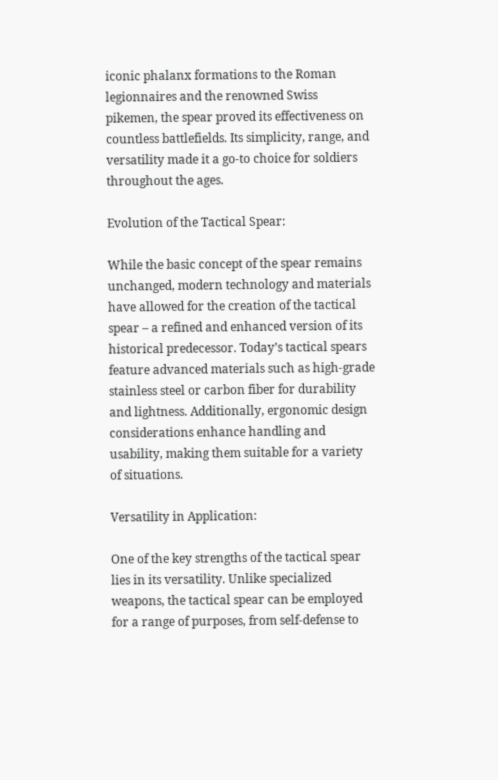iconic phalanx formations to the Roman legionnaires and the renowned Swiss pikemen, the spear proved its effectiveness on countless battlefields. Its simplicity, range, and versatility made it a go-to choice for soldiers throughout the ages.

Evolution of the Tactical Spear:

While the basic concept of the spear remains unchanged, modern technology and materials have allowed for the creation of the tactical spear – a refined and enhanced version of its historical predecessor. Today’s tactical spears feature advanced materials such as high-grade stainless steel or carbon fiber for durability and lightness. Additionally, ergonomic design considerations enhance handling and usability, making them suitable for a variety of situations.

Versatility in Application:

One of the key strengths of the tactical spear lies in its versatility. Unlike specialized weapons, the tactical spear can be employed for a range of purposes, from self-defense to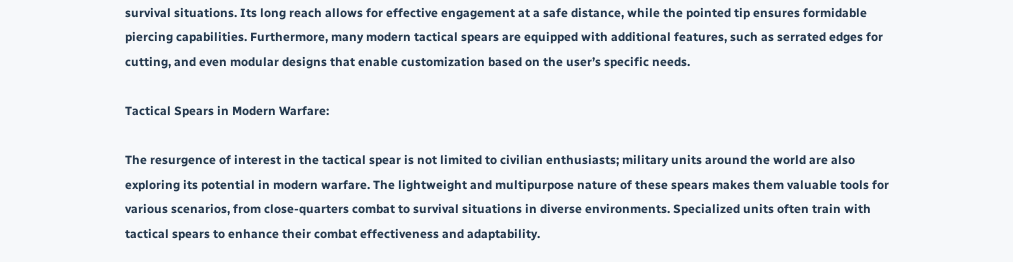survival situations. Its long reach allows for effective engagement at a safe distance, while the pointed tip ensures formidable piercing capabilities. Furthermore, many modern tactical spears are equipped with additional features, such as serrated edges for cutting, and even modular designs that enable customization based on the user’s specific needs.

Tactical Spears in Modern Warfare:

The resurgence of interest in the tactical spear is not limited to civilian enthusiasts; military units around the world are also exploring its potential in modern warfare. The lightweight and multipurpose nature of these spears makes them valuable tools for various scenarios, from close-quarters combat to survival situations in diverse environments. Specialized units often train with tactical spears to enhance their combat effectiveness and adaptability.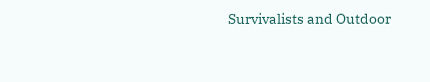Survivalists and Outdoor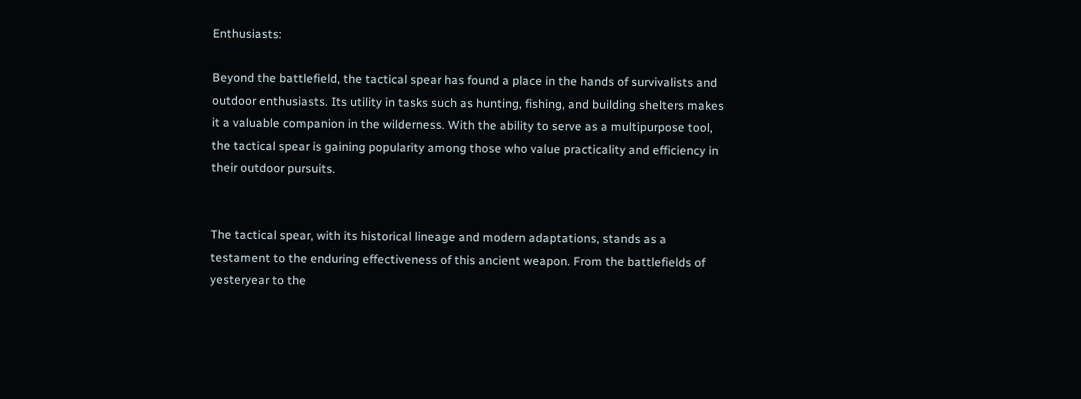Enthusiasts:

Beyond the battlefield, the tactical spear has found a place in the hands of survivalists and outdoor enthusiasts. Its utility in tasks such as hunting, fishing, and building shelters makes it a valuable companion in the wilderness. With the ability to serve as a multipurpose tool, the tactical spear is gaining popularity among those who value practicality and efficiency in their outdoor pursuits.


The tactical spear, with its historical lineage and modern adaptations, stands as a testament to the enduring effectiveness of this ancient weapon. From the battlefields of yesteryear to the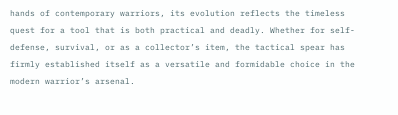hands of contemporary warriors, its evolution reflects the timeless quest for a tool that is both practical and deadly. Whether for self-defense, survival, or as a collector’s item, the tactical spear has firmly established itself as a versatile and formidable choice in the modern warrior’s arsenal.